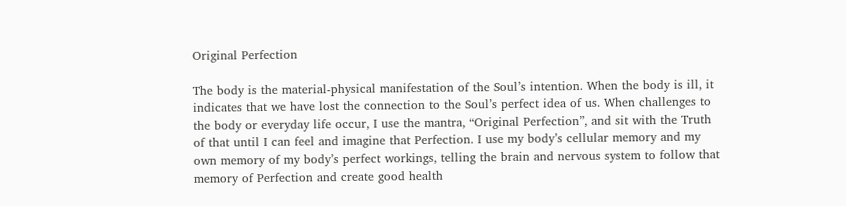Original Perfection

The body is the material-physical manifestation of the Soul’s intention. When the body is ill, it indicates that we have lost the connection to the Soul’s perfect idea of us. When challenges to the body or everyday life occur, I use the mantra, “Original Perfection”, and sit with the Truth of that until I can feel and imagine that Perfection. I use my body’s cellular memory and my own memory of my body’s perfect workings, telling the brain and nervous system to follow that memory of Perfection and create good health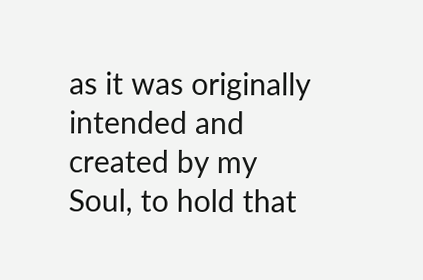as it was originally intended and created by my Soul, to hold that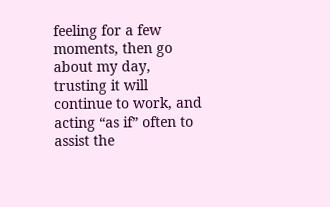feeling for a few moments, then go about my day, trusting it will continue to work, and acting “as if” often to assist the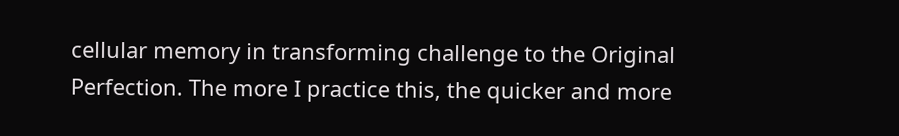cellular memory in transforming challenge to the Original Perfection. The more I practice this, the quicker and more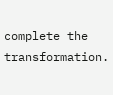complete the transformation.